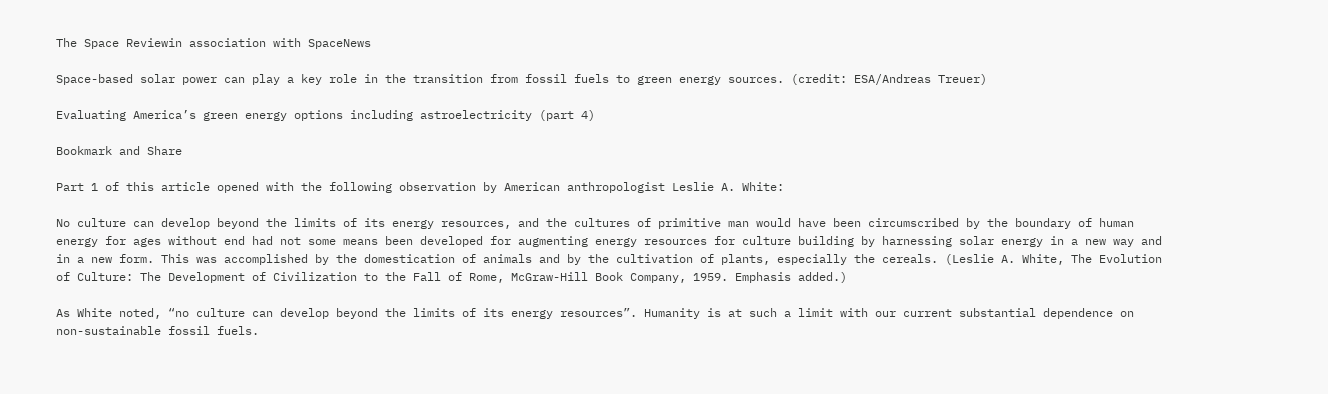The Space Reviewin association with SpaceNews

Space-based solar power can play a key role in the transition from fossil fuels to green energy sources. (credit: ESA/Andreas Treuer)

Evaluating America’s green energy options including astroelectricity (part 4)

Bookmark and Share

Part 1 of this article opened with the following observation by American anthropologist Leslie A. White:

No culture can develop beyond the limits of its energy resources, and the cultures of primitive man would have been circumscribed by the boundary of human energy for ages without end had not some means been developed for augmenting energy resources for culture building by harnessing solar energy in a new way and in a new form. This was accomplished by the domestication of animals and by the cultivation of plants, especially the cereals. (Leslie A. White, The Evolution of Culture: The Development of Civilization to the Fall of Rome, McGraw-Hill Book Company, 1959. Emphasis added.)

As White noted, “no culture can develop beyond the limits of its energy resources”. Humanity is at such a limit with our current substantial dependence on non-sustainable fossil fuels.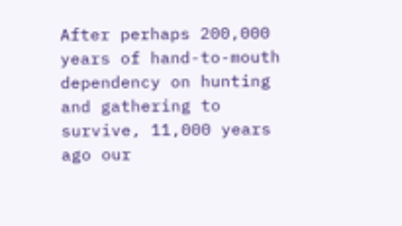After perhaps 200,000 years of hand-to-mouth dependency on hunting and gathering to survive, 11,000 years ago our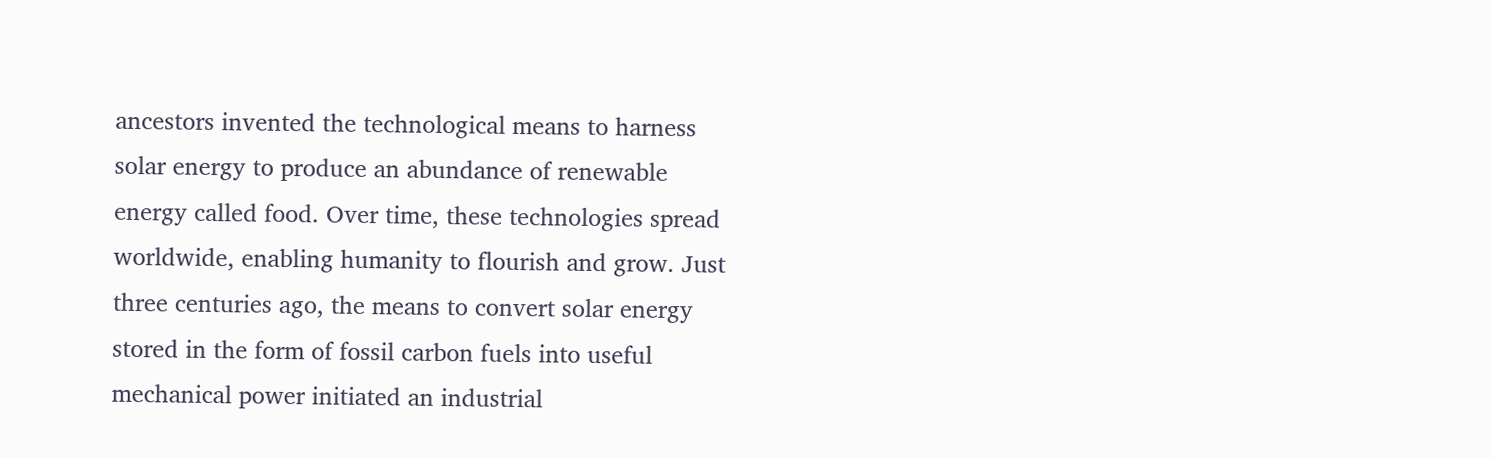ancestors invented the technological means to harness solar energy to produce an abundance of renewable energy called food. Over time, these technologies spread worldwide, enabling humanity to flourish and grow. Just three centuries ago, the means to convert solar energy stored in the form of fossil carbon fuels into useful mechanical power initiated an industrial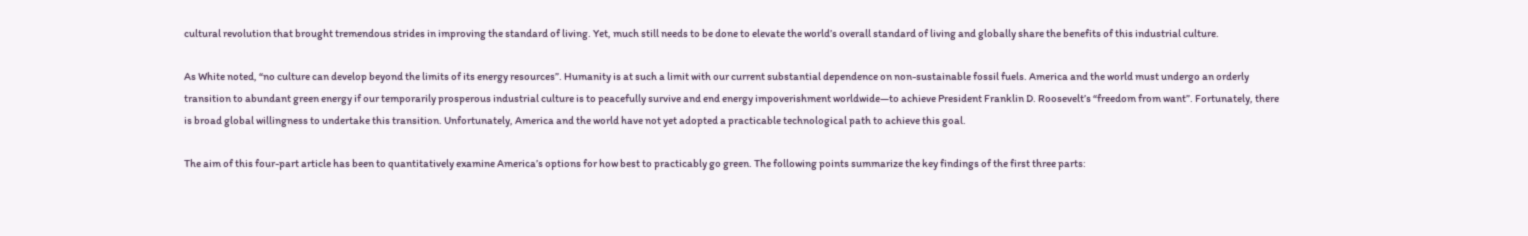cultural revolution that brought tremendous strides in improving the standard of living. Yet, much still needs to be done to elevate the world’s overall standard of living and globally share the benefits of this industrial culture.

As White noted, “no culture can develop beyond the limits of its energy resources”. Humanity is at such a limit with our current substantial dependence on non-sustainable fossil fuels. America and the world must undergo an orderly transition to abundant green energy if our temporarily prosperous industrial culture is to peacefully survive and end energy impoverishment worldwide—to achieve President Franklin D. Roosevelt’s “freedom from want”. Fortunately, there is broad global willingness to undertake this transition. Unfortunately, America and the world have not yet adopted a practicable technological path to achieve this goal.

The aim of this four-part article has been to quantitatively examine America’s options for how best to practicably go green. The following points summarize the key findings of the first three parts: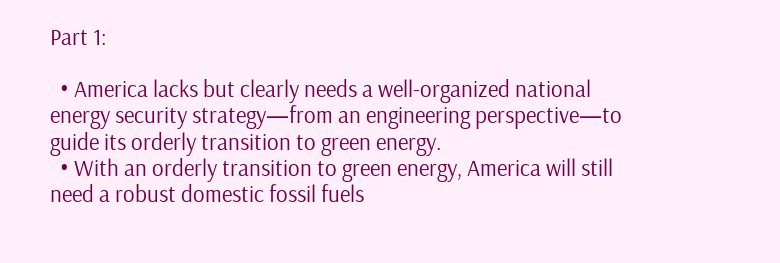Part 1:

  • America lacks but clearly needs a well-organized national energy security strategy—from an engineering perspective—to guide its orderly transition to green energy.
  • With an orderly transition to green energy, America will still need a robust domestic fossil fuels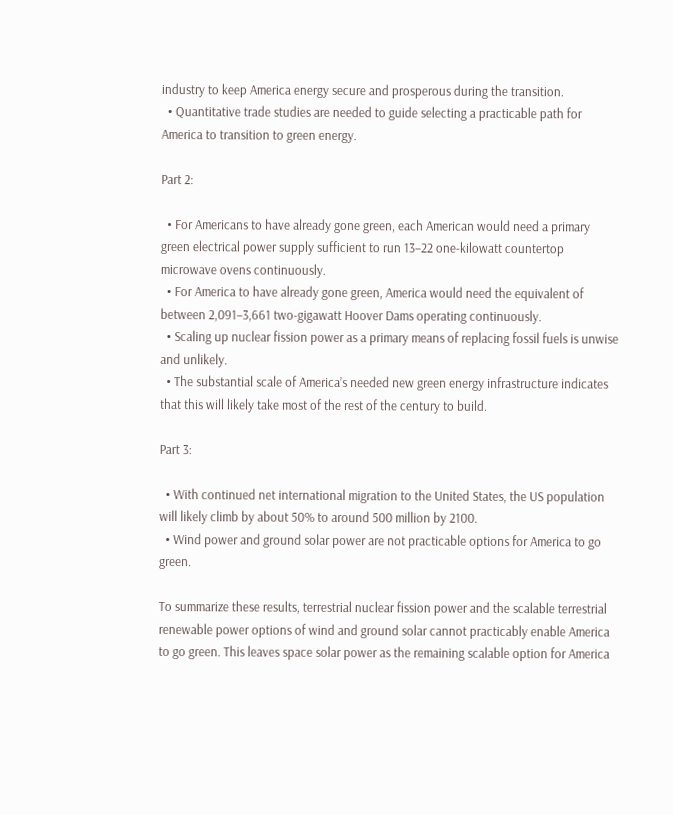industry to keep America energy secure and prosperous during the transition.
  • Quantitative trade studies are needed to guide selecting a practicable path for America to transition to green energy.

Part 2:

  • For Americans to have already gone green, each American would need a primary green electrical power supply sufficient to run 13–22 one-kilowatt countertop microwave ovens continuously.
  • For America to have already gone green, America would need the equivalent of between 2,091–3,661 two-gigawatt Hoover Dams operating continuously.
  • Scaling up nuclear fission power as a primary means of replacing fossil fuels is unwise and unlikely.
  • The substantial scale of America’s needed new green energy infrastructure indicates that this will likely take most of the rest of the century to build.

Part 3:

  • With continued net international migration to the United States, the US population will likely climb by about 50% to around 500 million by 2100.
  • Wind power and ground solar power are not practicable options for America to go green.

To summarize these results, terrestrial nuclear fission power and the scalable terrestrial renewable power options of wind and ground solar cannot practicably enable America to go green. This leaves space solar power as the remaining scalable option for America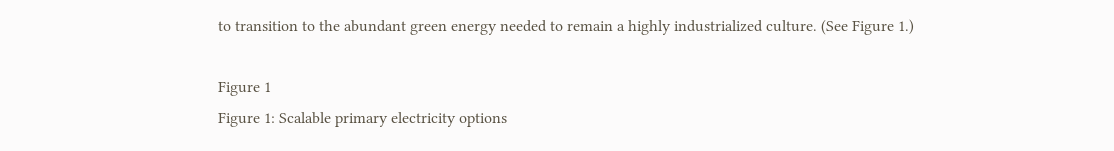to transition to the abundant green energy needed to remain a highly industrialized culture. (See Figure 1.)

Figure 1
Figure 1: Scalable primary electricity options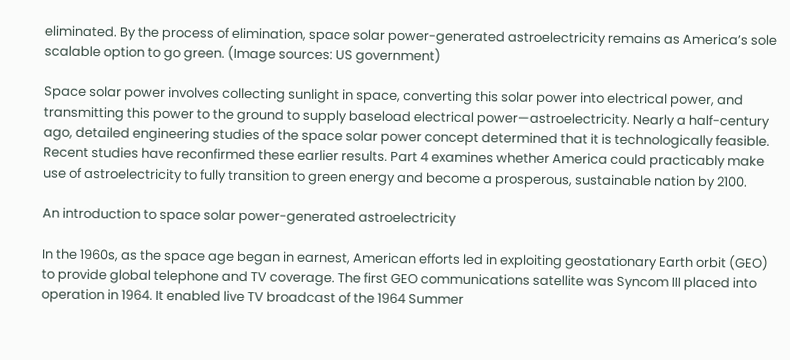eliminated. By the process of elimination, space solar power-generated astroelectricity remains as America’s sole scalable option to go green. (Image sources: US government)

Space solar power involves collecting sunlight in space, converting this solar power into electrical power, and transmitting this power to the ground to supply baseload electrical power—astroelectricity. Nearly a half-century ago, detailed engineering studies of the space solar power concept determined that it is technologically feasible. Recent studies have reconfirmed these earlier results. Part 4 examines whether America could practicably make use of astroelectricity to fully transition to green energy and become a prosperous, sustainable nation by 2100.

An introduction to space solar power-generated astroelectricity

In the 1960s, as the space age began in earnest, American efforts led in exploiting geostationary Earth orbit (GEO) to provide global telephone and TV coverage. The first GEO communications satellite was Syncom III placed into operation in 1964. It enabled live TV broadcast of the 1964 Summer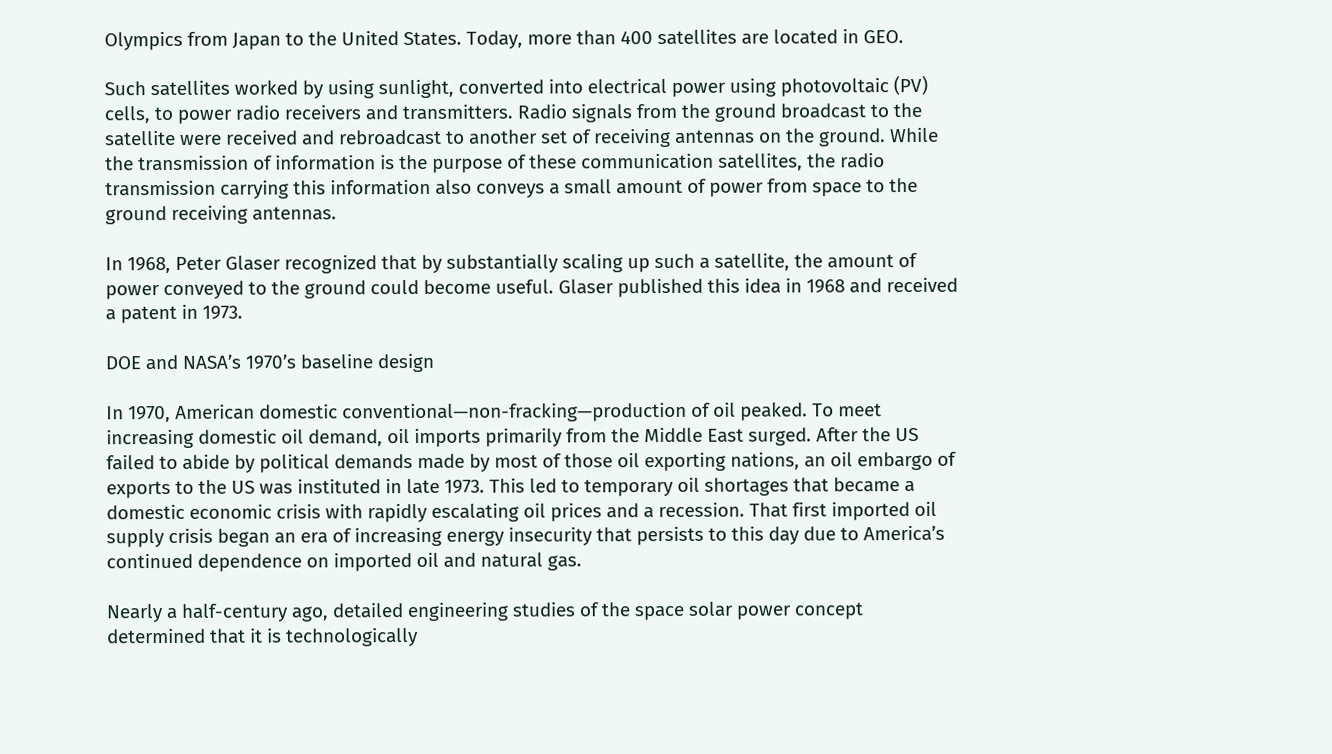Olympics from Japan to the United States. Today, more than 400 satellites are located in GEO.

Such satellites worked by using sunlight, converted into electrical power using photovoltaic (PV) cells, to power radio receivers and transmitters. Radio signals from the ground broadcast to the satellite were received and rebroadcast to another set of receiving antennas on the ground. While the transmission of information is the purpose of these communication satellites, the radio transmission carrying this information also conveys a small amount of power from space to the ground receiving antennas.

In 1968, Peter Glaser recognized that by substantially scaling up such a satellite, the amount of power conveyed to the ground could become useful. Glaser published this idea in 1968 and received a patent in 1973.

DOE and NASA’s 1970’s baseline design

In 1970, American domestic conventional—non-fracking—production of oil peaked. To meet increasing domestic oil demand, oil imports primarily from the Middle East surged. After the US failed to abide by political demands made by most of those oil exporting nations, an oil embargo of exports to the US was instituted in late 1973. This led to temporary oil shortages that became a domestic economic crisis with rapidly escalating oil prices and a recession. That first imported oil supply crisis began an era of increasing energy insecurity that persists to this day due to America’s continued dependence on imported oil and natural gas.

Nearly a half-century ago, detailed engineering studies of the space solar power concept determined that it is technologically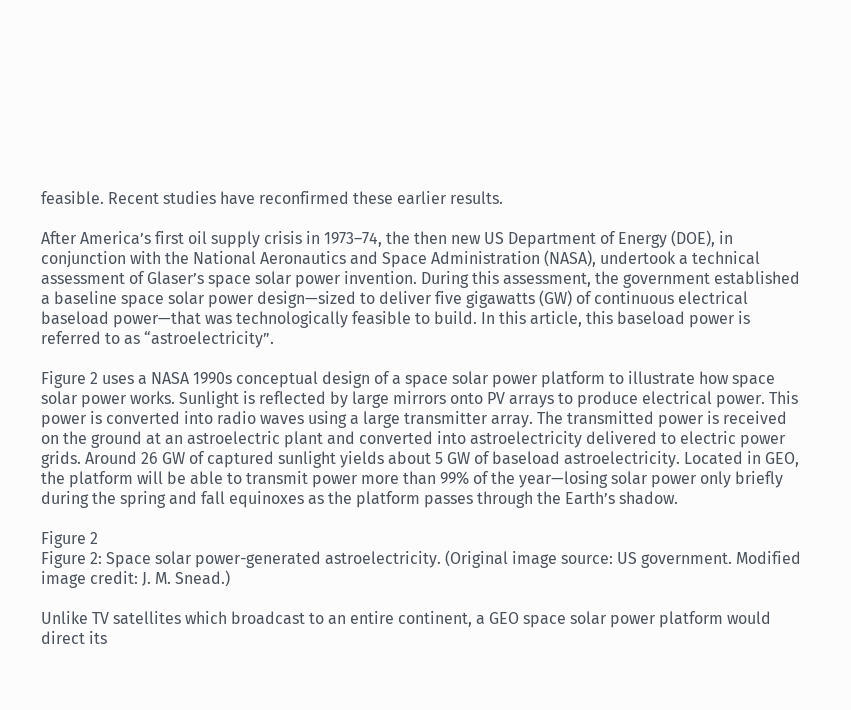feasible. Recent studies have reconfirmed these earlier results.

After America’s first oil supply crisis in 1973–74, the then new US Department of Energy (DOE), in conjunction with the National Aeronautics and Space Administration (NASA), undertook a technical assessment of Glaser’s space solar power invention. During this assessment, the government established a baseline space solar power design—sized to deliver five gigawatts (GW) of continuous electrical baseload power—that was technologically feasible to build. In this article, this baseload power is referred to as “astroelectricity”.

Figure 2 uses a NASA 1990s conceptual design of a space solar power platform to illustrate how space solar power works. Sunlight is reflected by large mirrors onto PV arrays to produce electrical power. This power is converted into radio waves using a large transmitter array. The transmitted power is received on the ground at an astroelectric plant and converted into astroelectricity delivered to electric power grids. Around 26 GW of captured sunlight yields about 5 GW of baseload astroelectricity. Located in GEO, the platform will be able to transmit power more than 99% of the year—losing solar power only briefly during the spring and fall equinoxes as the platform passes through the Earth’s shadow.

Figure 2
Figure 2: Space solar power-generated astroelectricity. (Original image source: US government. Modified image credit: J. M. Snead.)

Unlike TV satellites which broadcast to an entire continent, a GEO space solar power platform would direct its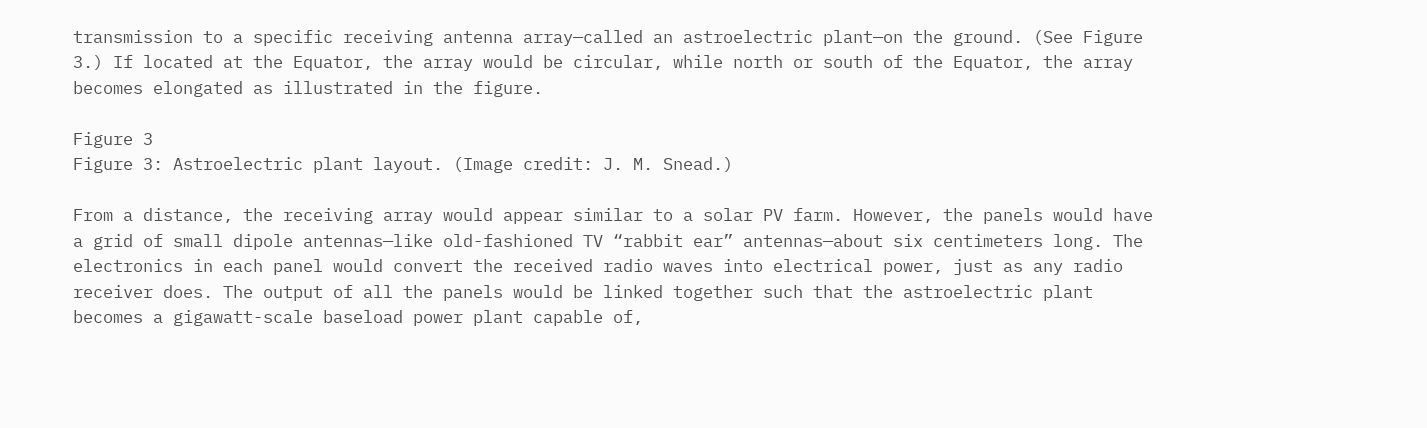transmission to a specific receiving antenna array—called an astroelectric plant—on the ground. (See Figure 3.) If located at the Equator, the array would be circular, while north or south of the Equator, the array becomes elongated as illustrated in the figure.

Figure 3
Figure 3: Astroelectric plant layout. (Image credit: J. M. Snead.)

From a distance, the receiving array would appear similar to a solar PV farm. However, the panels would have a grid of small dipole antennas—like old-fashioned TV “rabbit ear” antennas—about six centimeters long. The electronics in each panel would convert the received radio waves into electrical power, just as any radio receiver does. The output of all the panels would be linked together such that the astroelectric plant becomes a gigawatt-scale baseload power plant capable of,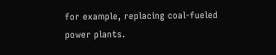for example, replacing coal-fueled power plants.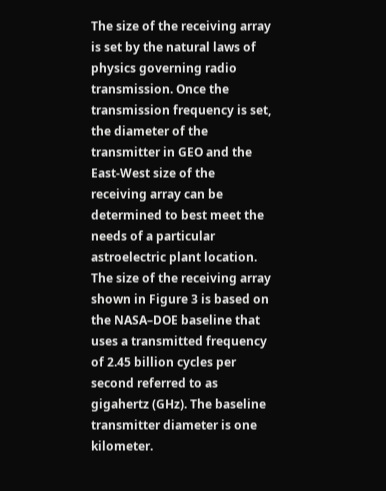The size of the receiving array is set by the natural laws of physics governing radio transmission. Once the transmission frequency is set, the diameter of the transmitter in GEO and the East-West size of the receiving array can be determined to best meet the needs of a particular astroelectric plant location. The size of the receiving array shown in Figure 3 is based on the NASA–DOE baseline that uses a transmitted frequency of 2.45 billion cycles per second referred to as gigahertz (GHz). The baseline transmitter diameter is one kilometer.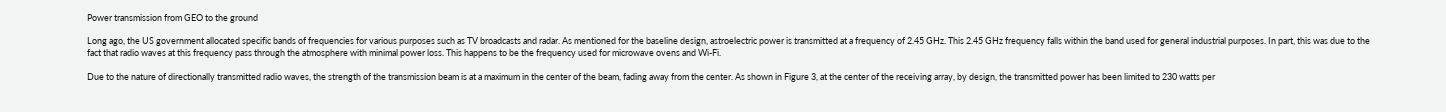Power transmission from GEO to the ground

Long ago, the US government allocated specific bands of frequencies for various purposes such as TV broadcasts and radar. As mentioned for the baseline design, astroelectric power is transmitted at a frequency of 2.45 GHz. This 2.45 GHz frequency falls within the band used for general industrial purposes. In part, this was due to the fact that radio waves at this frequency pass through the atmosphere with minimal power loss. This happens to be the frequency used for microwave ovens and Wi-Fi.

Due to the nature of directionally transmitted radio waves, the strength of the transmission beam is at a maximum in the center of the beam, fading away from the center. As shown in Figure 3, at the center of the receiving array, by design, the transmitted power has been limited to 230 watts per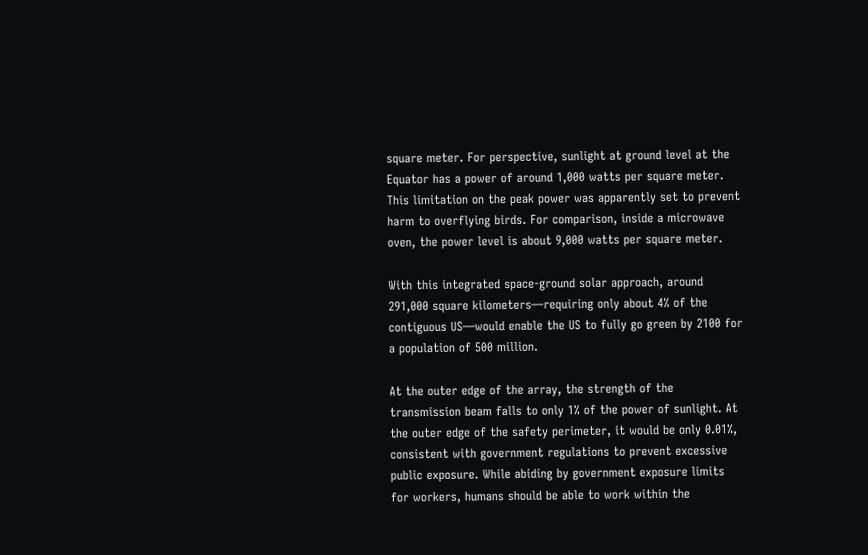square meter. For perspective, sunlight at ground level at the Equator has a power of around 1,000 watts per square meter. This limitation on the peak power was apparently set to prevent harm to overflying birds. For comparison, inside a microwave oven, the power level is about 9,000 watts per square meter.

With this integrated space-ground solar approach, around 291,000 square kilometers—requiring only about 4% of the contiguous US—would enable the US to fully go green by 2100 for a population of 500 million.

At the outer edge of the array, the strength of the transmission beam falls to only 1% of the power of sunlight. At the outer edge of the safety perimeter, it would be only 0.01%, consistent with government regulations to prevent excessive public exposure. While abiding by government exposure limits for workers, humans should be able to work within the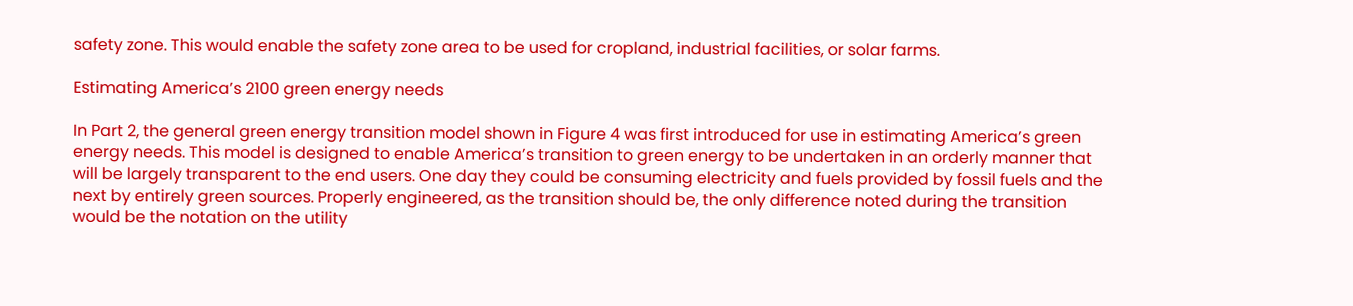safety zone. This would enable the safety zone area to be used for cropland, industrial facilities, or solar farms.

Estimating America’s 2100 green energy needs

In Part 2, the general green energy transition model shown in Figure 4 was first introduced for use in estimating America’s green energy needs. This model is designed to enable America’s transition to green energy to be undertaken in an orderly manner that will be largely transparent to the end users. One day they could be consuming electricity and fuels provided by fossil fuels and the next by entirely green sources. Properly engineered, as the transition should be, the only difference noted during the transition would be the notation on the utility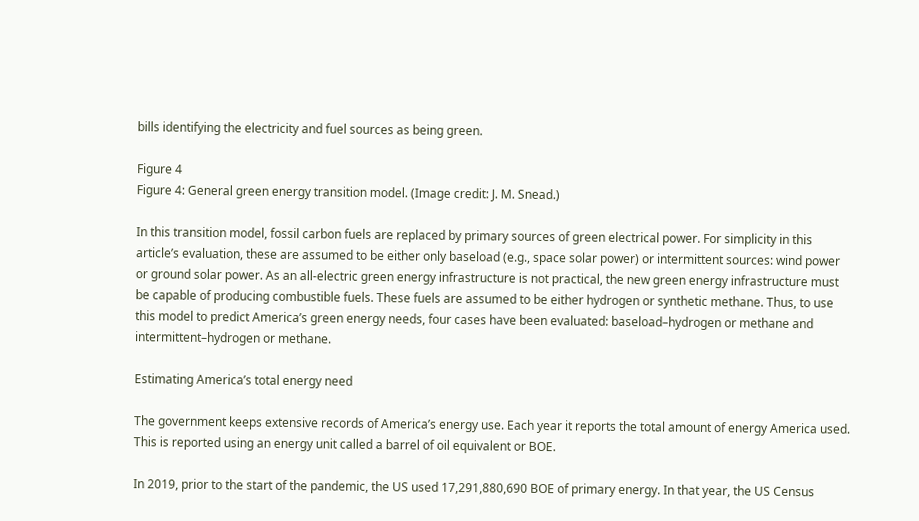bills identifying the electricity and fuel sources as being green.

Figure 4
Figure 4: General green energy transition model. (Image credit: J. M. Snead.)

In this transition model, fossil carbon fuels are replaced by primary sources of green electrical power. For simplicity in this article’s evaluation, these are assumed to be either only baseload (e.g., space solar power) or intermittent sources: wind power or ground solar power. As an all-electric green energy infrastructure is not practical, the new green energy infrastructure must be capable of producing combustible fuels. These fuels are assumed to be either hydrogen or synthetic methane. Thus, to use this model to predict America’s green energy needs, four cases have been evaluated: baseload–hydrogen or methane and intermittent–hydrogen or methane.

Estimating America’s total energy need

The government keeps extensive records of America’s energy use. Each year it reports the total amount of energy America used. This is reported using an energy unit called a barrel of oil equivalent or BOE.

In 2019, prior to the start of the pandemic, the US used 17,291,880,690 BOE of primary energy. In that year, the US Census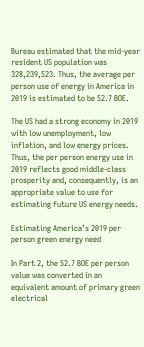Bureau estimated that the mid-year resident US population was 328,239,523. Thus, the average per person use of energy in America in 2019 is estimated to be 52.7 BOE.

The US had a strong economy in 2019 with low unemployment, low inflation, and low energy prices. Thus, the per person energy use in 2019 reflects good middle-class prosperity and, consequently, is an appropriate value to use for estimating future US energy needs.

Estimating America’s 2019 per person green energy need

In Part 2, the 52.7 BOE per person value was converted in an equivalent amount of primary green electrical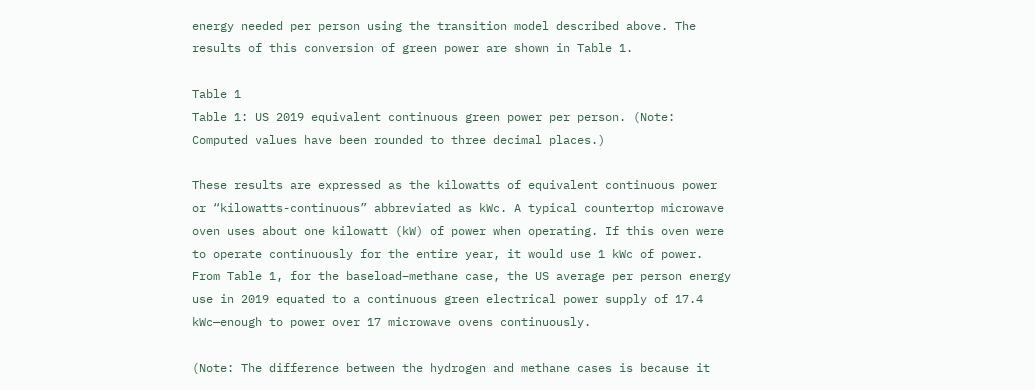energy needed per person using the transition model described above. The results of this conversion of green power are shown in Table 1.

Table 1
Table 1: US 2019 equivalent continuous green power per person. (Note: Computed values have been rounded to three decimal places.)

These results are expressed as the kilowatts of equivalent continuous power or “kilowatts-continuous” abbreviated as kWc. A typical countertop microwave oven uses about one kilowatt (kW) of power when operating. If this oven were to operate continuously for the entire year, it would use 1 kWc of power. From Table 1, for the baseload–methane case, the US average per person energy use in 2019 equated to a continuous green electrical power supply of 17.4 kWc—enough to power over 17 microwave ovens continuously.

(Note: The difference between the hydrogen and methane cases is because it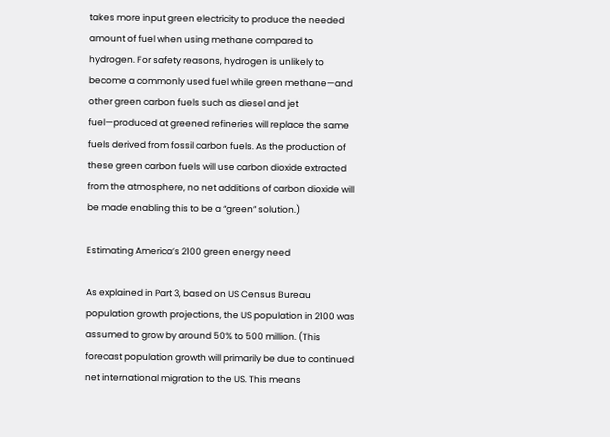takes more input green electricity to produce the needed amount of fuel when using methane compared to hydrogen. For safety reasons, hydrogen is unlikely to become a commonly used fuel while green methane—and other green carbon fuels such as diesel and jet fuel—produced at greened refineries will replace the same fuels derived from fossil carbon fuels. As the production of these green carbon fuels will use carbon dioxide extracted from the atmosphere, no net additions of carbon dioxide will be made enabling this to be a “green” solution.)

Estimating America’s 2100 green energy need

As explained in Part 3, based on US Census Bureau population growth projections, the US population in 2100 was assumed to grow by around 50% to 500 million. (This forecast population growth will primarily be due to continued net international migration to the US. This means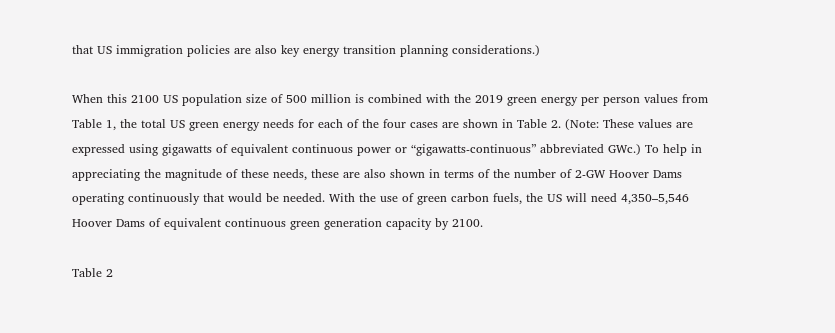that US immigration policies are also key energy transition planning considerations.)

When this 2100 US population size of 500 million is combined with the 2019 green energy per person values from Table 1, the total US green energy needs for each of the four cases are shown in Table 2. (Note: These values are expressed using gigawatts of equivalent continuous power or “gigawatts-continuous” abbreviated GWc.) To help in appreciating the magnitude of these needs, these are also shown in terms of the number of 2-GW Hoover Dams operating continuously that would be needed. With the use of green carbon fuels, the US will need 4,350–5,546 Hoover Dams of equivalent continuous green generation capacity by 2100.

Table 2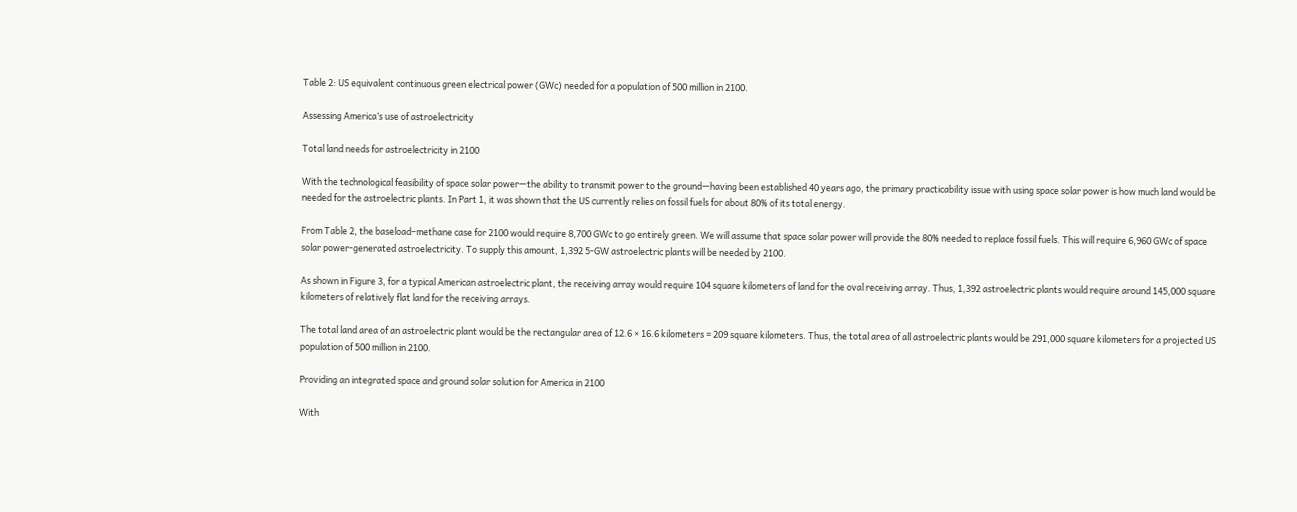Table 2: US equivalent continuous green electrical power (GWc) needed for a population of 500 million in 2100.

Assessing America’s use of astroelectricity

Total land needs for astroelectricity in 2100

With the technological feasibility of space solar power—the ability to transmit power to the ground—having been established 40 years ago, the primary practicability issue with using space solar power is how much land would be needed for the astroelectric plants. In Part 1, it was shown that the US currently relies on fossil fuels for about 80% of its total energy.

From Table 2, the baseload–methane case for 2100 would require 8,700 GWc to go entirely green. We will assume that space solar power will provide the 80% needed to replace fossil fuels. This will require 6,960 GWc of space solar power-generated astroelectricity. To supply this amount, 1,392 5-GW astroelectric plants will be needed by 2100.

As shown in Figure 3, for a typical American astroelectric plant, the receiving array would require 104 square kilometers of land for the oval receiving array. Thus, 1,392 astroelectric plants would require around 145,000 square kilometers of relatively flat land for the receiving arrays.

The total land area of an astroelectric plant would be the rectangular area of 12.6 × 16.6 kilometers = 209 square kilometers. Thus, the total area of all astroelectric plants would be 291,000 square kilometers for a projected US population of 500 million in 2100.

Providing an integrated space and ground solar solution for America in 2100

With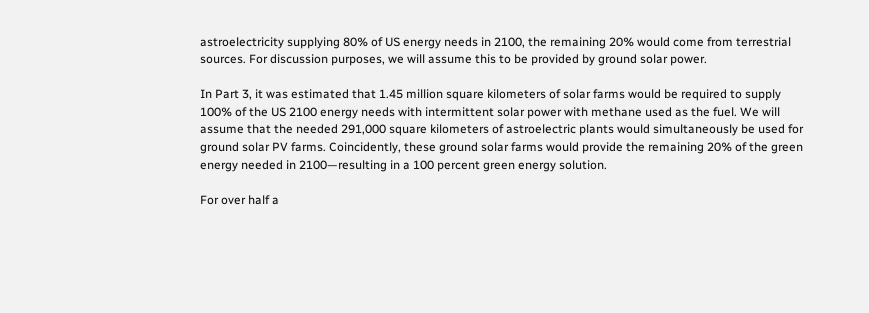astroelectricity supplying 80% of US energy needs in 2100, the remaining 20% would come from terrestrial sources. For discussion purposes, we will assume this to be provided by ground solar power.

In Part 3, it was estimated that 1.45 million square kilometers of solar farms would be required to supply 100% of the US 2100 energy needs with intermittent solar power with methane used as the fuel. We will assume that the needed 291,000 square kilometers of astroelectric plants would simultaneously be used for ground solar PV farms. Coincidently, these ground solar farms would provide the remaining 20% of the green energy needed in 2100—resulting in a 100 percent green energy solution.

For over half a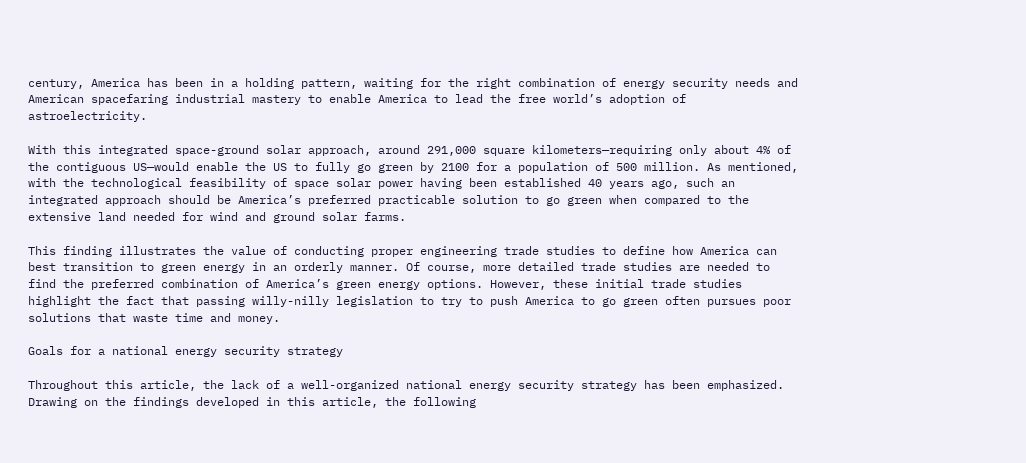century, America has been in a holding pattern, waiting for the right combination of energy security needs and American spacefaring industrial mastery to enable America to lead the free world’s adoption of astroelectricity.

With this integrated space-ground solar approach, around 291,000 square kilometers—requiring only about 4% of the contiguous US—would enable the US to fully go green by 2100 for a population of 500 million. As mentioned, with the technological feasibility of space solar power having been established 40 years ago, such an integrated approach should be America’s preferred practicable solution to go green when compared to the extensive land needed for wind and ground solar farms.

This finding illustrates the value of conducting proper engineering trade studies to define how America can best transition to green energy in an orderly manner. Of course, more detailed trade studies are needed to find the preferred combination of America’s green energy options. However, these initial trade studies highlight the fact that passing willy-nilly legislation to try to push America to go green often pursues poor solutions that waste time and money.

Goals for a national energy security strategy

Throughout this article, the lack of a well-organized national energy security strategy has been emphasized. Drawing on the findings developed in this article, the following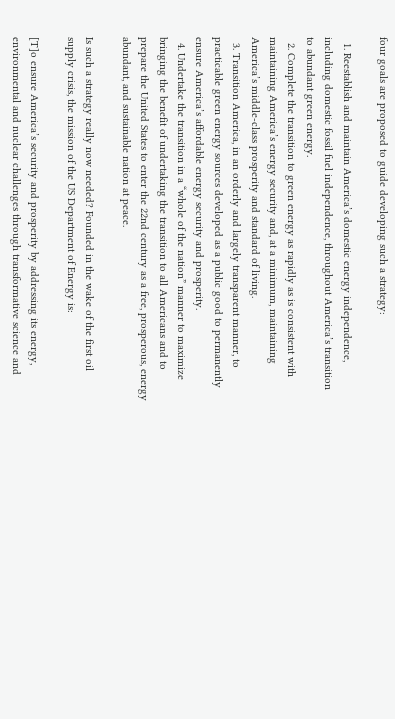four goals are proposed to guide developing such a strategy:

  1. Reestablish and maintain America’s domestic energy independence, including domestic fossil fuel independence, throughout America’s transition to abundant green energy.
  2. Complete the transition to green energy as rapidly as is consistent with maintaining America’s energy security and, at a minimum, maintaining America’s middle-class prosperity and standard of living.
  3. Transition America, in an orderly and largely transparent manner, to practicable green energy sources developed as a public good to permanently ensure America’s affordable energy security and prosperity.
  4. Undertake the transition in a “whole of the nation” manner to maximize bringing the benefit of undertaking the transition to all Americans and to prepare the United States to enter the 22nd century as a free, prosperous, energy abundant, and sustainable nation at peace.

Is such a strategy really now needed? Founded in the wake of the first oil supply crisis, the mission of the US Department of Energy is:

[T]o ensure America’s security and prosperity by addressing its energy, environmental and nuclear challenges through transformative science and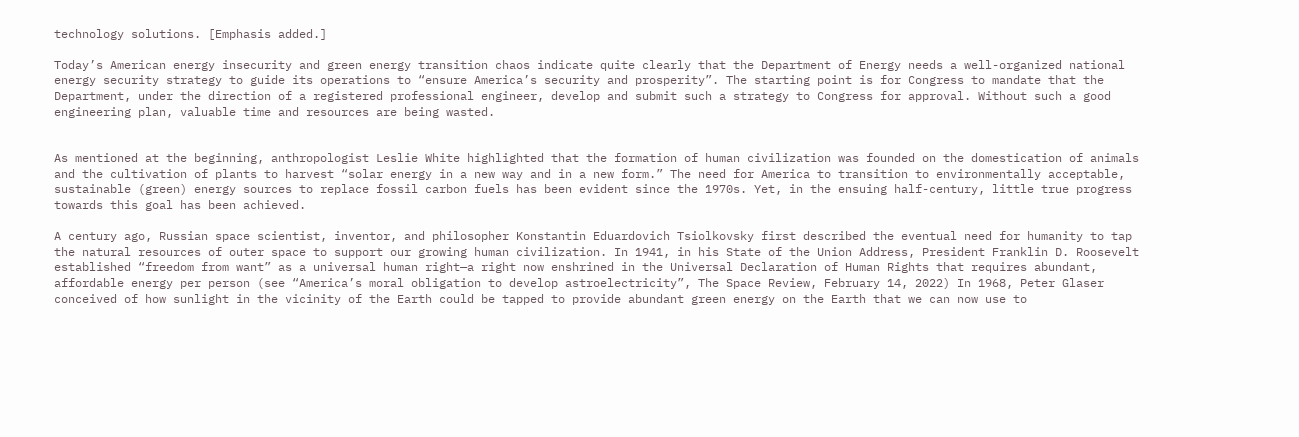technology solutions. [Emphasis added.]

Today’s American energy insecurity and green energy transition chaos indicate quite clearly that the Department of Energy needs a well-organized national energy security strategy to guide its operations to “ensure America’s security and prosperity”. The starting point is for Congress to mandate that the Department, under the direction of a registered professional engineer, develop and submit such a strategy to Congress for approval. Without such a good engineering plan, valuable time and resources are being wasted.


As mentioned at the beginning, anthropologist Leslie White highlighted that the formation of human civilization was founded on the domestication of animals and the cultivation of plants to harvest “solar energy in a new way and in a new form.” The need for America to transition to environmentally acceptable, sustainable (green) energy sources to replace fossil carbon fuels has been evident since the 1970s. Yet, in the ensuing half-century, little true progress towards this goal has been achieved.

A century ago, Russian space scientist, inventor, and philosopher Konstantin Eduardovich Tsiolkovsky first described the eventual need for humanity to tap the natural resources of outer space to support our growing human civilization. In 1941, in his State of the Union Address, President Franklin D. Roosevelt established “freedom from want” as a universal human right—a right now enshrined in the Universal Declaration of Human Rights that requires abundant, affordable energy per person (see “America’s moral obligation to develop astroelectricity”, The Space Review, February 14, 2022) In 1968, Peter Glaser conceived of how sunlight in the vicinity of the Earth could be tapped to provide abundant green energy on the Earth that we can now use to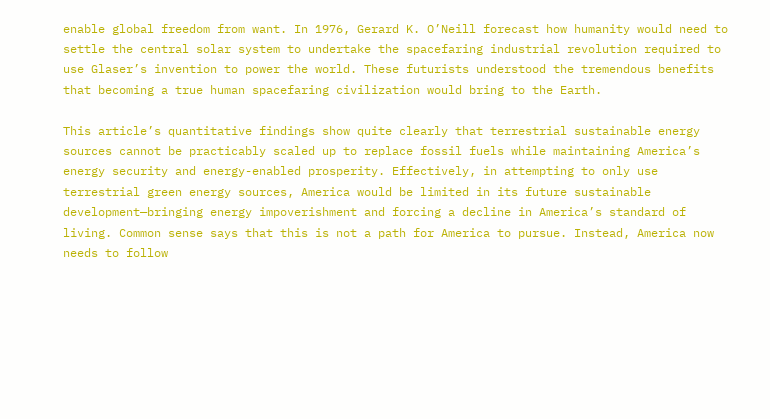enable global freedom from want. In 1976, Gerard K. O’Neill forecast how humanity would need to settle the central solar system to undertake the spacefaring industrial revolution required to use Glaser’s invention to power the world. These futurists understood the tremendous benefits that becoming a true human spacefaring civilization would bring to the Earth.

This article’s quantitative findings show quite clearly that terrestrial sustainable energy sources cannot be practicably scaled up to replace fossil fuels while maintaining America’s energy security and energy-enabled prosperity. Effectively, in attempting to only use terrestrial green energy sources, America would be limited in its future sustainable development—bringing energy impoverishment and forcing a decline in America’s standard of living. Common sense says that this is not a path for America to pursue. Instead, America now needs to follow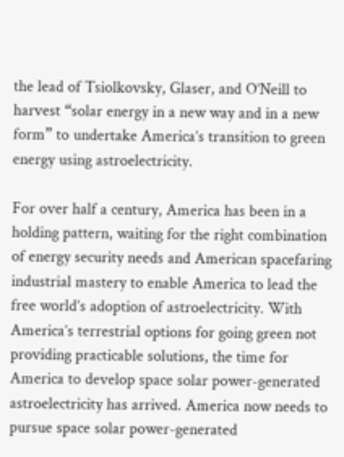the lead of Tsiolkovsky, Glaser, and O’Neill to harvest “solar energy in a new way and in a new form” to undertake America’s transition to green energy using astroelectricity.

For over half a century, America has been in a holding pattern, waiting for the right combination of energy security needs and American spacefaring industrial mastery to enable America to lead the free world’s adoption of astroelectricity. With America’s terrestrial options for going green not providing practicable solutions, the time for America to develop space solar power-generated astroelectricity has arrived. America now needs to pursue space solar power-generated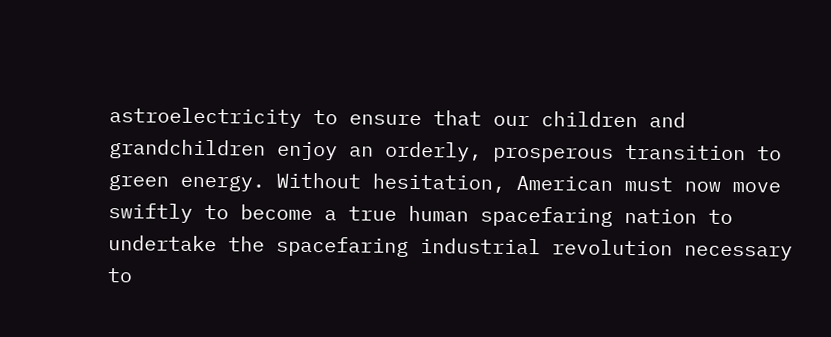astroelectricity to ensure that our children and grandchildren enjoy an orderly, prosperous transition to green energy. Without hesitation, American must now move swiftly to become a true human spacefaring nation to undertake the spacefaring industrial revolution necessary to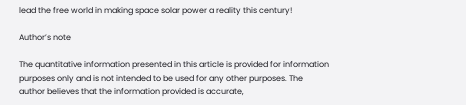lead the free world in making space solar power a reality this century!

Author’s note

The quantitative information presented in this article is provided for information purposes only and is not intended to be used for any other purposes. The author believes that the information provided is accurate,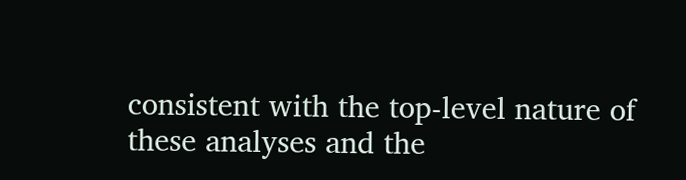consistent with the top-level nature of these analyses and the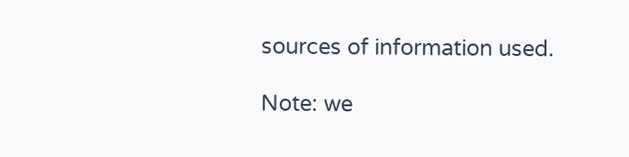sources of information used.

Note: we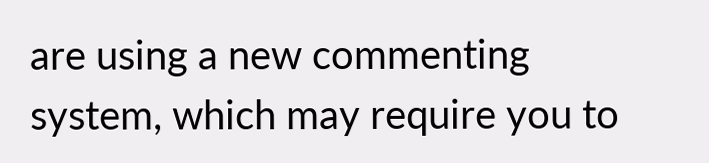are using a new commenting system, which may require you to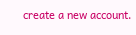create a new account.